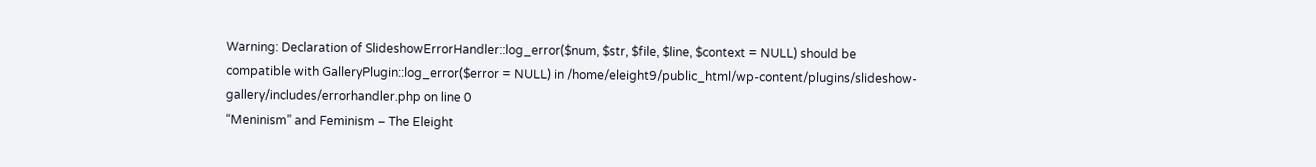Warning: Declaration of SlideshowErrorHandler::log_error($num, $str, $file, $line, $context = NULL) should be compatible with GalleryPlugin::log_error($error = NULL) in /home/eleight9/public_html/wp-content/plugins/slideshow-gallery/includes/errorhandler.php on line 0
“Meninism” and Feminism – The Eleight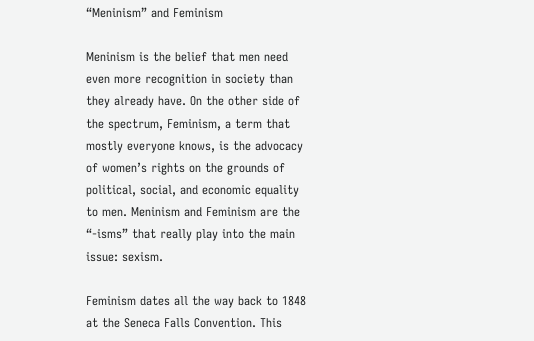“Meninism” and Feminism

Meninism is the belief that men need even more recognition in society than they already have. On the other side of the spectrum, Feminism, a term that mostly everyone knows, is the advocacy of women’s rights on the grounds of political, social, and economic equality to men. Meninism and Feminism are the “-isms” that really play into the main issue: sexism.

Feminism dates all the way back to 1848 at the Seneca Falls Convention. This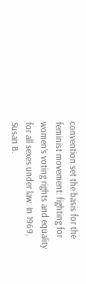convention set the basis for the feminist movement: fighting for women’s voting rights and equality for all sexes under law. In 1969, Susan B.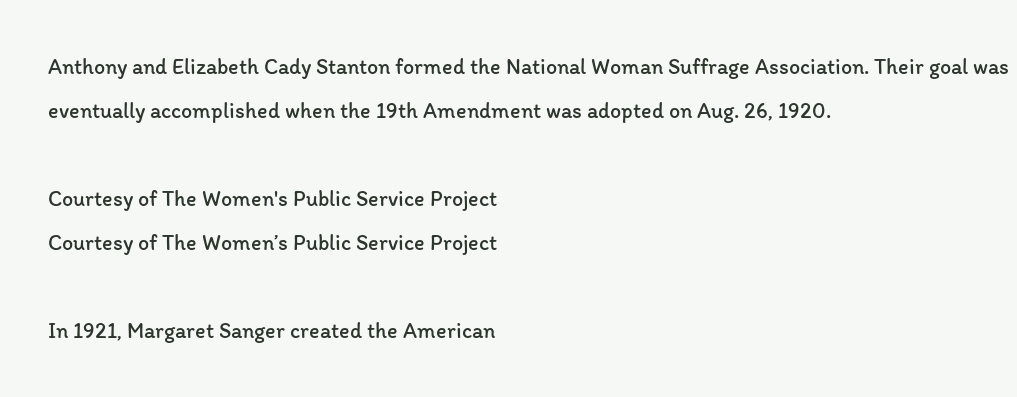Anthony and Elizabeth Cady Stanton formed the National Woman Suffrage Association. Their goal was eventually accomplished when the 19th Amendment was adopted on Aug. 26, 1920.

Courtesy of The Women's Public Service Project
Courtesy of The Women’s Public Service Project

In 1921, Margaret Sanger created the American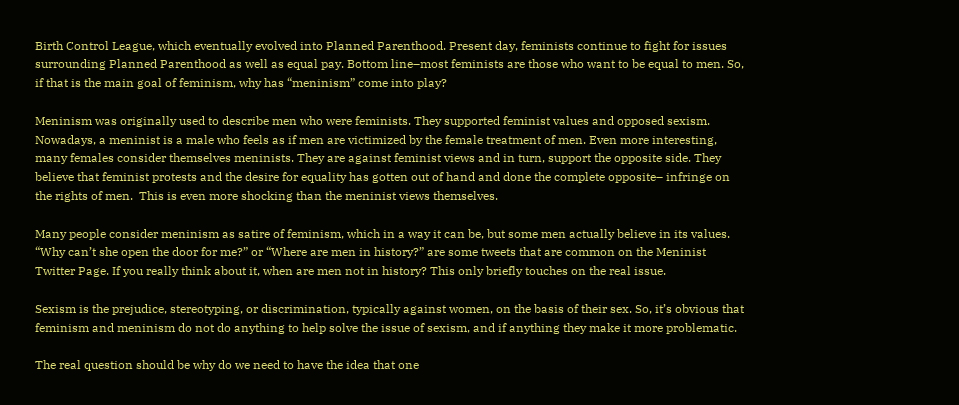Birth Control League, which eventually evolved into Planned Parenthood. Present day, feminists continue to fight for issues surrounding Planned Parenthood as well as equal pay. Bottom line–most feminists are those who want to be equal to men. So, if that is the main goal of feminism, why has “meninism” come into play?

Meninism was originally used to describe men who were feminists. They supported feminist values and opposed sexism. Nowadays, a meninist is a male who feels as if men are victimized by the female treatment of men. Even more interesting, many females consider themselves meninists. They are against feminist views and in turn, support the opposite side. They believe that feminist protests and the desire for equality has gotten out of hand and done the complete opposite– infringe on the rights of men.  This is even more shocking than the meninist views themselves.

Many people consider meninism as satire of feminism, which in a way it can be, but some men actually believe in its values. “Why can’t she open the door for me?” or “Where are men in history?” are some tweets that are common on the Meninist Twitter Page. If you really think about it, when are men not in history? This only briefly touches on the real issue.

Sexism is the prejudice, stereotyping, or discrimination, typically against women, on the basis of their sex. So, it’s obvious that feminism and meninism do not do anything to help solve the issue of sexism, and if anything they make it more problematic.

The real question should be why do we need to have the idea that one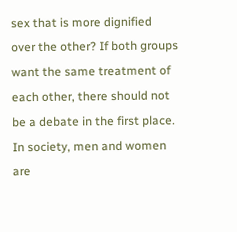sex that is more dignified over the other? If both groups want the same treatment of each other, there should not be a debate in the first place. In society, men and women are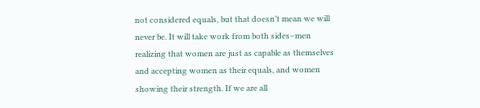not considered equals, but that doesn’t mean we will never be. It will take work from both sides–men realizing that women are just as capable as themselves and accepting women as their equals, and women showing their strength. If we are all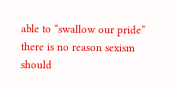able to “swallow our pride” there is no reason sexism should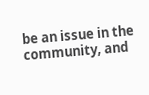be an issue in the community, and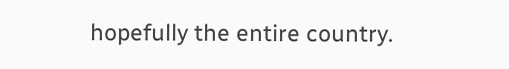hopefully the entire country.